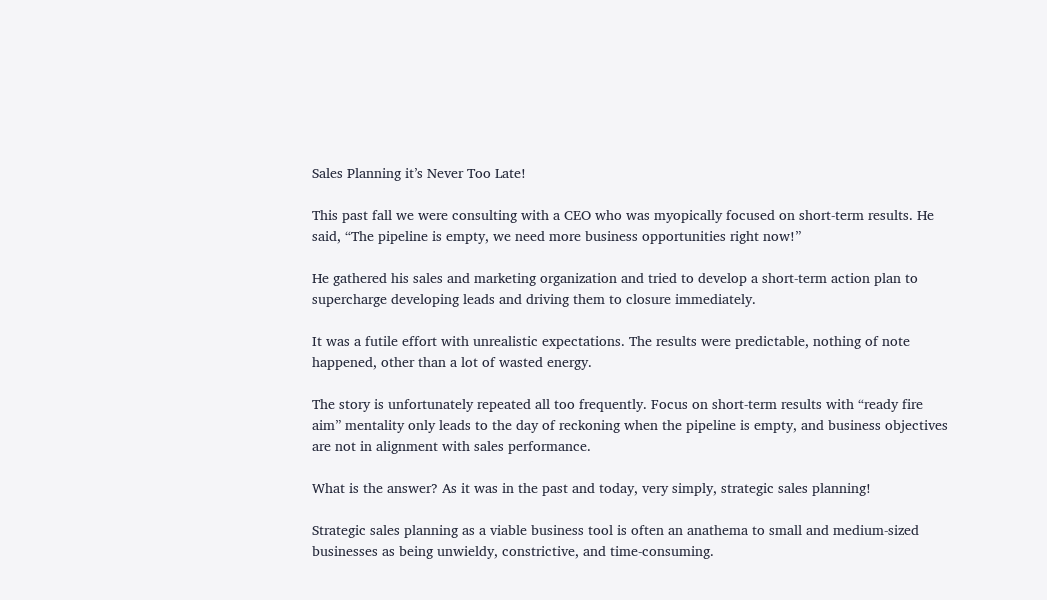Sales Planning it’s Never Too Late!

This past fall we were consulting with a CEO who was myopically focused on short-term results. He said, “The pipeline is empty, we need more business opportunities right now!”

He gathered his sales and marketing organization and tried to develop a short-term action plan to supercharge developing leads and driving them to closure immediately.

It was a futile effort with unrealistic expectations. The results were predictable, nothing of note happened, other than a lot of wasted energy.

The story is unfortunately repeated all too frequently. Focus on short-term results with “ready fire aim” mentality only leads to the day of reckoning when the pipeline is empty, and business objectives are not in alignment with sales performance.

What is the answer? As it was in the past and today, very simply, strategic sales planning!

Strategic sales planning as a viable business tool is often an anathema to small and medium-sized businesses as being unwieldy, constrictive, and time-consuming.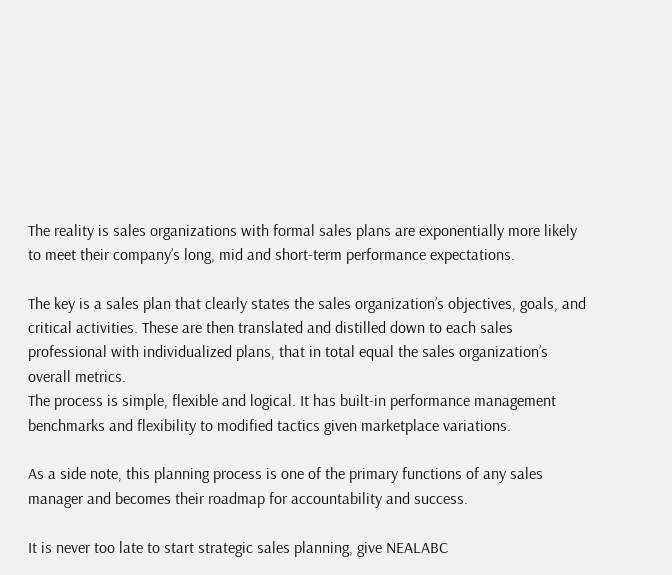The reality is sales organizations with formal sales plans are exponentially more likely to meet their company’s long, mid and short-term performance expectations.

The key is a sales plan that clearly states the sales organization’s objectives, goals, and critical activities. These are then translated and distilled down to each sales professional with individualized plans, that in total equal the sales organization’s overall metrics.
The process is simple, flexible and logical. It has built-in performance management benchmarks and flexibility to modified tactics given marketplace variations.

As a side note, this planning process is one of the primary functions of any sales manager and becomes their roadmap for accountability and success.

It is never too late to start strategic sales planning, give NEALABC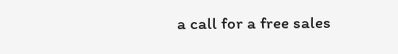a call for a free sales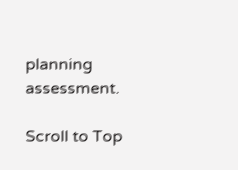planning assessment.

Scroll to Top